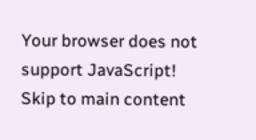Your browser does not support JavaScript!
Skip to main content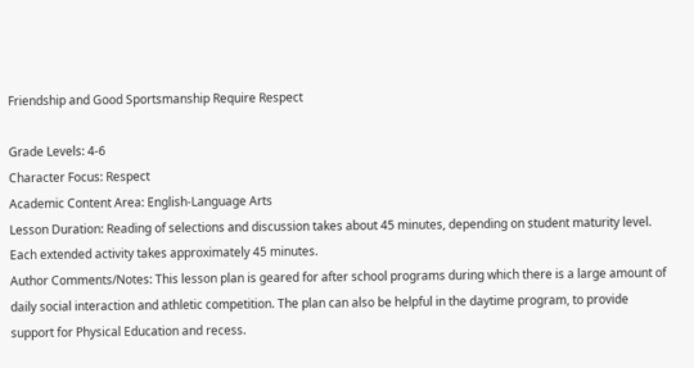Friendship and Good Sportsmanship Require Respect

Grade Levels: 4-6
Character Focus: Respect
Academic Content Area: English-Language Arts
Lesson Duration: Reading of selections and discussion takes about 45 minutes, depending on student maturity level. Each extended activity takes approximately 45 minutes.
Author Comments/Notes: This lesson plan is geared for after school programs during which there is a large amount of daily social interaction and athletic competition. The plan can also be helpful in the daytime program, to provide support for Physical Education and recess.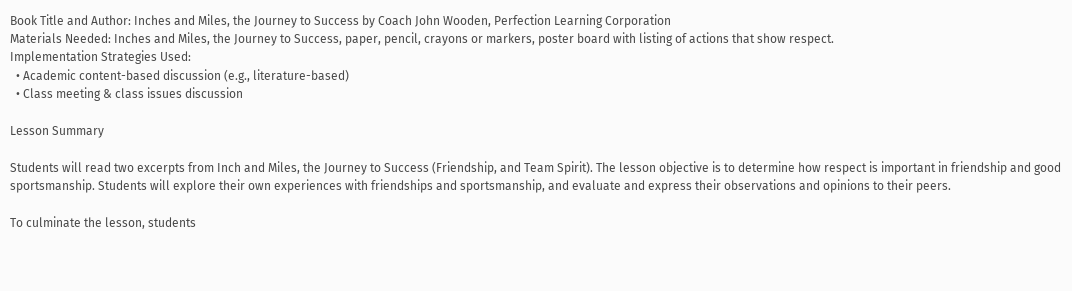Book Title and Author: Inches and Miles, the Journey to Success by Coach John Wooden, Perfection Learning Corporation
Materials Needed: Inches and Miles, the Journey to Success, paper, pencil, crayons or markers, poster board with listing of actions that show respect.
Implementation Strategies Used:
  • Academic content-based discussion (e.g., literature-based)
  • Class meeting & class issues discussion

Lesson Summary

Students will read two excerpts from Inch and Miles, the Journey to Success (Friendship, and Team Spirit). The lesson objective is to determine how respect is important in friendship and good sportsmanship. Students will explore their own experiences with friendships and sportsmanship, and evaluate and express their observations and opinions to their peers.

To culminate the lesson, students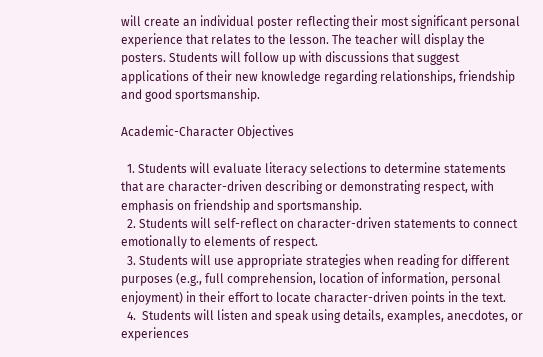will create an individual poster reflecting their most significant personal experience that relates to the lesson. The teacher will display the posters. Students will follow up with discussions that suggest applications of their new knowledge regarding relationships, friendship and good sportsmanship.

Academic-Character Objectives

  1. Students will evaluate literacy selections to determine statements that are character-driven describing or demonstrating respect, with emphasis on friendship and sportsmanship.
  2. Students will self-reflect on character-driven statements to connect emotionally to elements of respect.
  3. Students will use appropriate strategies when reading for different purposes (e.g., full comprehension, location of information, personal enjoyment) in their effort to locate character-driven points in the text.
  4.  Students will listen and speak using details, examples, anecdotes, or experiences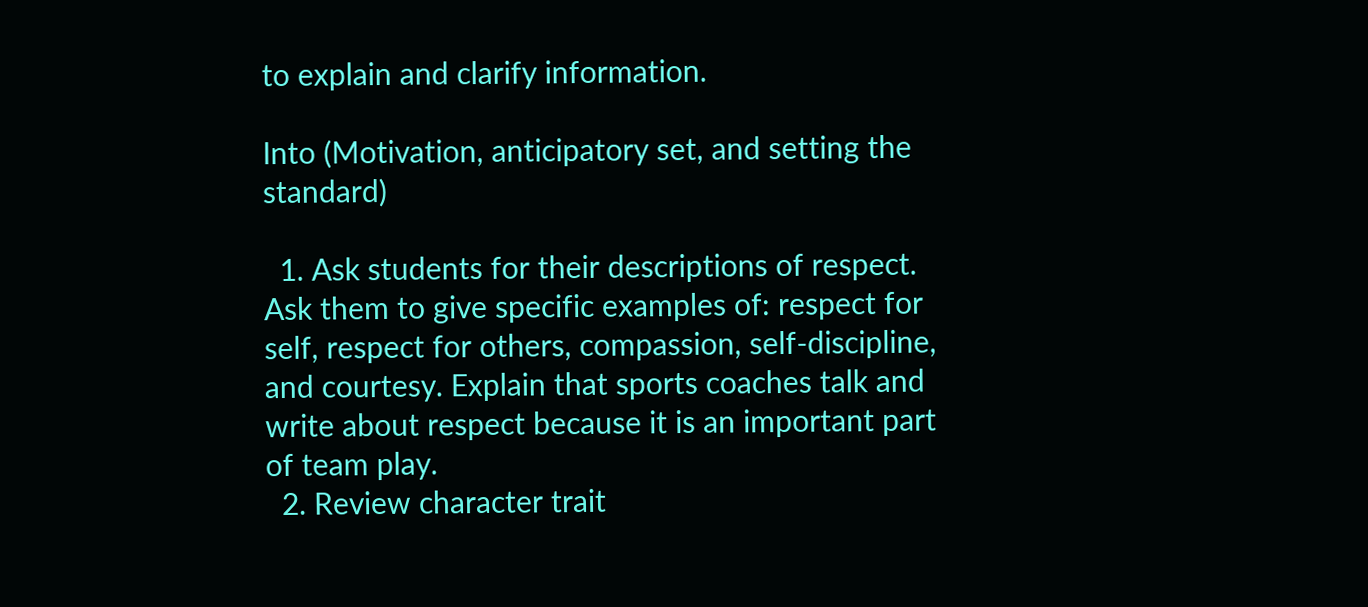to explain and clarify information.

Into (Motivation, anticipatory set, and setting the standard)

  1. Ask students for their descriptions of respect. Ask them to give specific examples of: respect for self, respect for others, compassion, self-discipline, and courtesy. Explain that sports coaches talk and write about respect because it is an important part of team play.
  2. Review character trait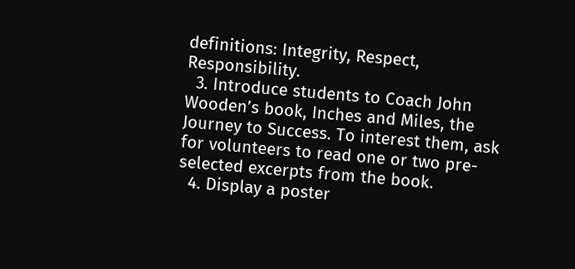definitions: Integrity, Respect, Responsibility.
  3. Introduce students to Coach John Wooden’s book, Inches and Miles, the Journey to Success. To interest them, ask for volunteers to read one or two pre-selected excerpts from the book.
  4. Display a poster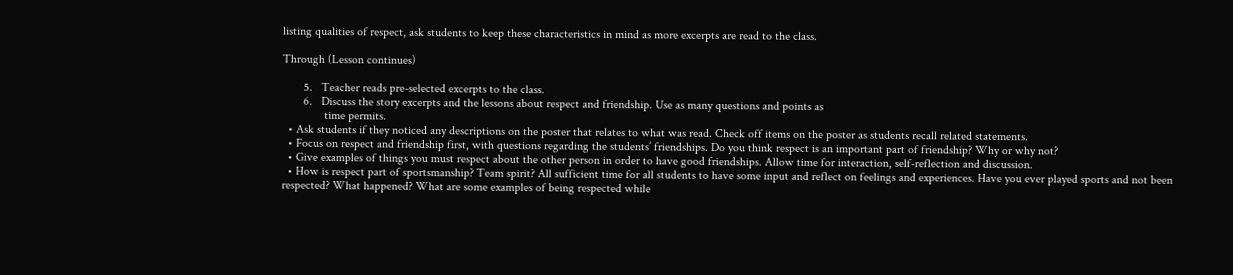listing qualities of respect, ask students to keep these characteristics in mind as more excerpts are read to the class.

Through (Lesson continues)

       5.   Teacher reads pre-selected excerpts to the class.
       6.   Discuss the story excerpts and the lessons about respect and friendship. Use as many questions and points as
              time permits.
  • Ask students if they noticed any descriptions on the poster that relates to what was read. Check off items on the poster as students recall related statements.
  • Focus on respect and friendship first, with questions regarding the students’ friendships. Do you think respect is an important part of friendship? Why or why not?
  • Give examples of things you must respect about the other person in order to have good friendships. Allow time for interaction, self-reflection and discussion.
  • How is respect part of sportsmanship? Team spirit? All sufficient time for all students to have some input and reflect on feelings and experiences. Have you ever played sports and not been respected? What happened? What are some examples of being respected while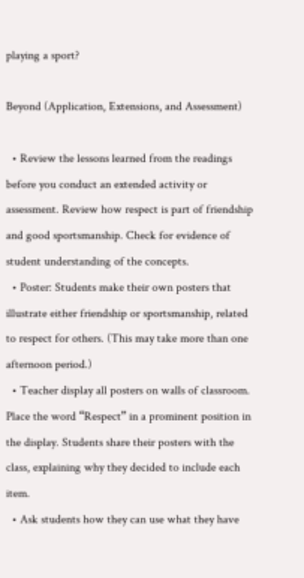playing a sport?

Beyond (Application, Extensions, and Assessment)

  • Review the lessons learned from the readings before you conduct an extended activity or assessment. Review how respect is part of friendship and good sportsmanship. Check for evidence of student understanding of the concepts.
  • Poster: Students make their own posters that illustrate either friendship or sportsmanship, related to respect for others. (This may take more than one afternoon period.)
  • Teacher display all posters on walls of classroom. Place the word “Respect” in a prominent position in the display. Students share their posters with the class, explaining why they decided to include each item.
  • Ask students how they can use what they have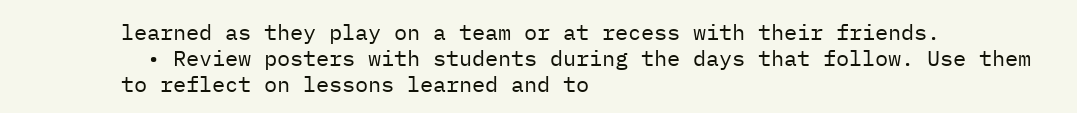learned as they play on a team or at recess with their friends.
  • Review posters with students during the days that follow. Use them to reflect on lessons learned and to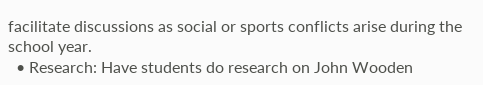facilitate discussions as social or sports conflicts arise during the school year.
  • Research: Have students do research on John Wooden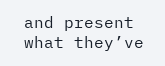and present what they’ve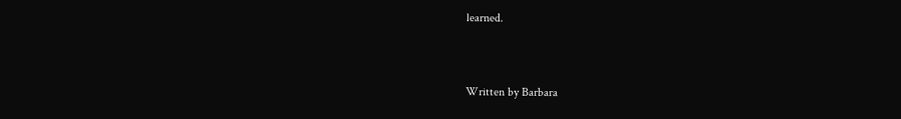learned.


Written by Barbara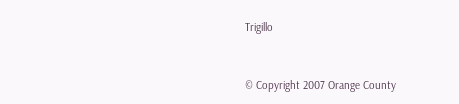Trigillo


© Copyright 2007 Orange County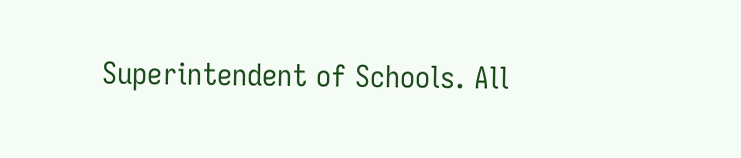Superintendent of Schools. All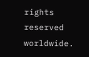rights reserved worldwide.